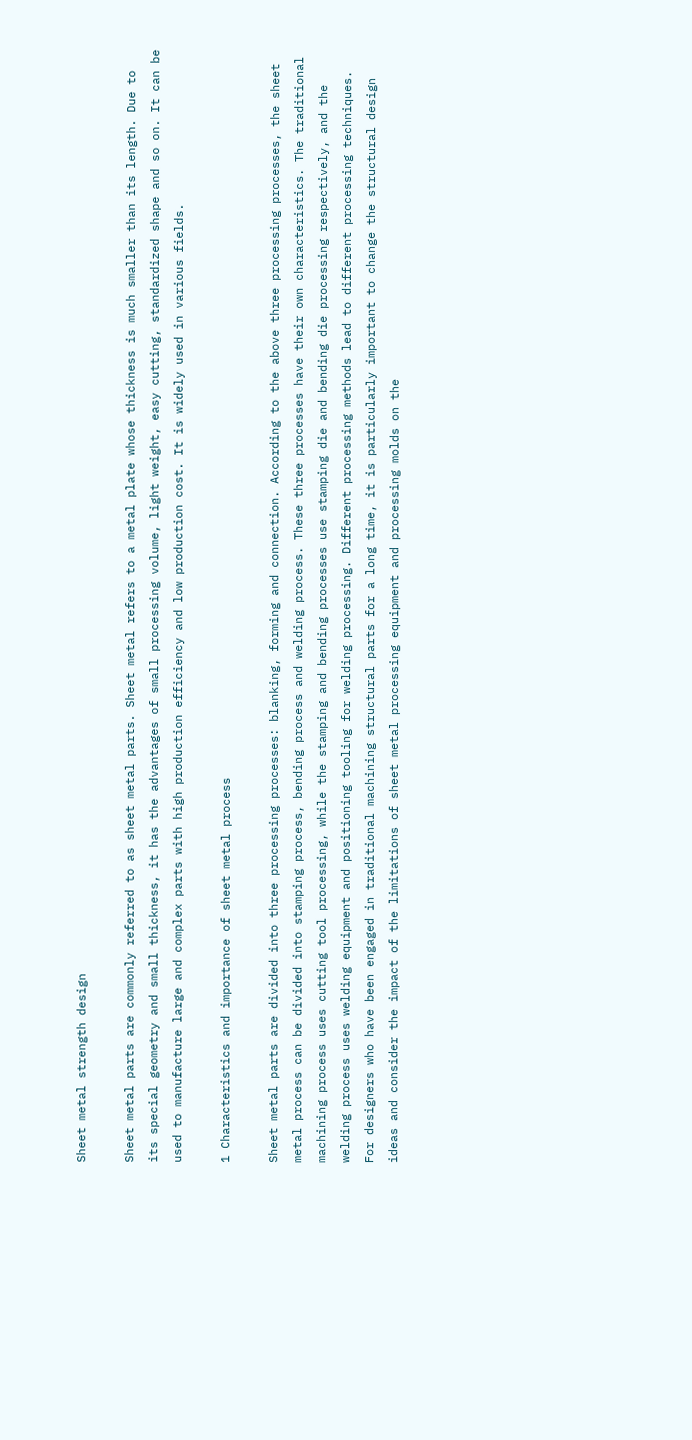Sheet metal strength design

Sheet metal parts are commonly referred to as sheet metal parts. Sheet metal refers to a metal plate whose thickness is much smaller than its length. Due to its special geometry and small thickness, it has the advantages of small processing volume, light weight, easy cutting, standardized shape and so on. It can be used to manufacture large and complex parts with high production efficiency and low production cost. It is widely used in various fields.

1 Characteristics and importance of sheet metal process

Sheet metal parts are divided into three processing processes: blanking, forming and connection. According to the above three processing processes, the sheet metal process can be divided into stamping process, bending process and welding process. These three processes have their own characteristics. The traditional machining process uses cutting tool processing, while the stamping and bending processes use stamping die and bending die processing respectively, and the welding process uses welding equipment and positioning tooling for welding processing. Different processing methods lead to different processing techniques. For designers who have been engaged in traditional machining structural parts for a long time, it is particularly important to change the structural design ideas and consider the impact of the limitations of sheet metal processing equipment and processing molds on the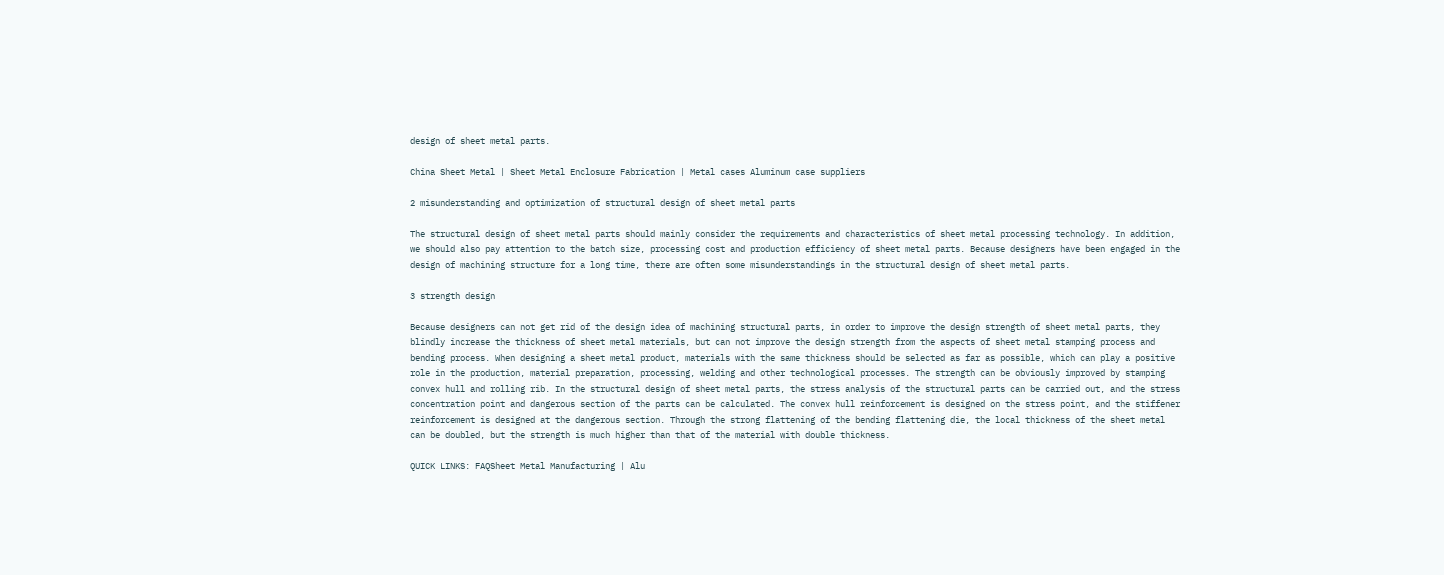design of sheet metal parts.

China Sheet Metal | Sheet Metal Enclosure Fabrication | Metal cases Aluminum case suppliers

2 misunderstanding and optimization of structural design of sheet metal parts

The structural design of sheet metal parts should mainly consider the requirements and characteristics of sheet metal processing technology. In addition, we should also pay attention to the batch size, processing cost and production efficiency of sheet metal parts. Because designers have been engaged in the design of machining structure for a long time, there are often some misunderstandings in the structural design of sheet metal parts.

3 strength design

Because designers can not get rid of the design idea of machining structural parts, in order to improve the design strength of sheet metal parts, they blindly increase the thickness of sheet metal materials, but can not improve the design strength from the aspects of sheet metal stamping process and bending process. When designing a sheet metal product, materials with the same thickness should be selected as far as possible, which can play a positive role in the production, material preparation, processing, welding and other technological processes. The strength can be obviously improved by stamping convex hull and rolling rib. In the structural design of sheet metal parts, the stress analysis of the structural parts can be carried out, and the stress concentration point and dangerous section of the parts can be calculated. The convex hull reinforcement is designed on the stress point, and the stiffener reinforcement is designed at the dangerous section. Through the strong flattening of the bending flattening die, the local thickness of the sheet metal can be doubled, but the strength is much higher than that of the material with double thickness.

QUICK LINKS: FAQSheet Metal Manufacturing | Alu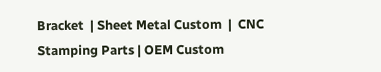Bracket  | Sheet Metal Custom  |  CNC Stamping Parts | OEM Custom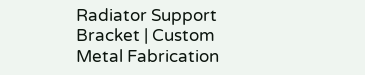Radiator Support Bracket | Custom Metal Fabrication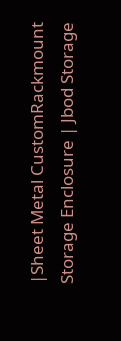|Sheet Metal CustomRackmount Storage Enclosure | Jbod Storage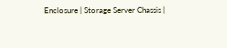Enclosure | Storage Server Chassis |